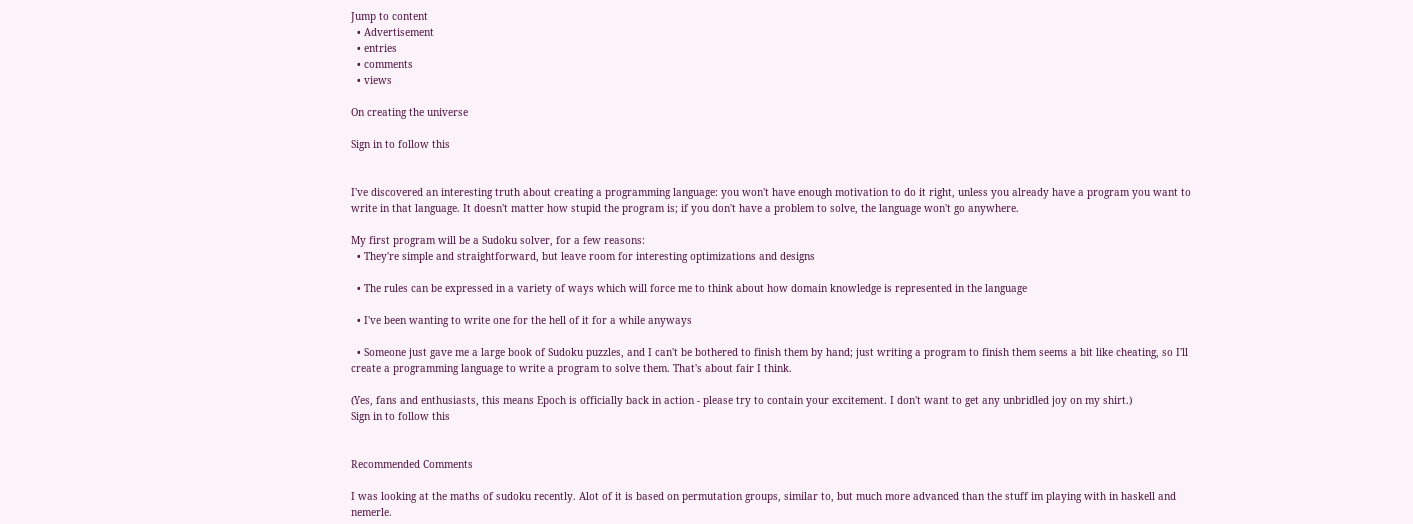Jump to content
  • Advertisement
  • entries
  • comments
  • views

On creating the universe

Sign in to follow this


I've discovered an interesting truth about creating a programming language: you won't have enough motivation to do it right, unless you already have a program you want to write in that language. It doesn't matter how stupid the program is; if you don't have a problem to solve, the language won't go anywhere.

My first program will be a Sudoku solver, for a few reasons:
  • They're simple and straightforward, but leave room for interesting optimizations and designs

  • The rules can be expressed in a variety of ways which will force me to think about how domain knowledge is represented in the language

  • I've been wanting to write one for the hell of it for a while anyways

  • Someone just gave me a large book of Sudoku puzzles, and I can't be bothered to finish them by hand; just writing a program to finish them seems a bit like cheating, so I'll create a programming language to write a program to solve them. That's about fair I think.

(Yes, fans and enthusiasts, this means Epoch is officially back in action - please try to contain your excitement. I don't want to get any unbridled joy on my shirt.)
Sign in to follow this


Recommended Comments

I was looking at the maths of sudoku recently. Alot of it is based on permutation groups, similar to, but much more advanced than the stuff im playing with in haskell and nemerle.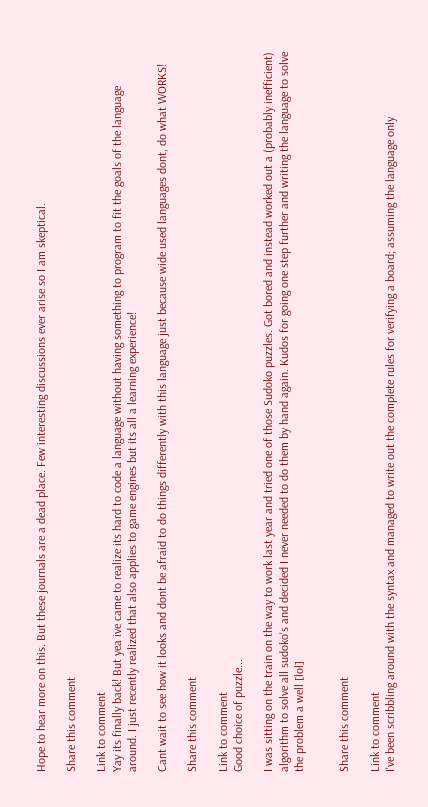Hope to hear more on this. But these journals are a dead place. Few interesting discussions ever arise so I am skeptical.

Share this comment

Link to comment
Yay its finally back! But yea ive came to realize its hard to code a language without having something to program to fit the goals of the language around. I just recently realized that also applies to game engines but its all a learning experience!

Cant wait to see how it looks and dont be afraid to do things differently with this language just because wide used languages dont, do what WORKS!

Share this comment

Link to comment
Good choice of puzzle...

I was sitting on the train on the way to work last year and tried one of those Sudoko puzzles. Got bored and instead worked out a (probably inefficient) algorithm to solve all sudoko's and decided I never needed to do them by hand again. Kudos for going one step further and writing the language to solve the problem a well [lol]


Share this comment

Link to comment
I've been scribbling around with the syntax and managed to write out the complete rules for verifying a board; assuming the language only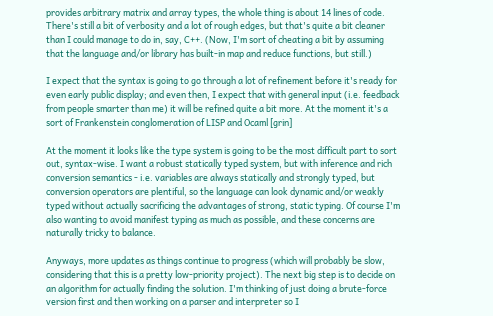provides arbitrary matrix and array types, the whole thing is about 14 lines of code. There's still a bit of verbosity and a lot of rough edges, but that's quite a bit cleaner than I could manage to do in, say, C++. (Now, I'm sort of cheating a bit by assuming that the language and/or library has built-in map and reduce functions, but still.)

I expect that the syntax is going to go through a lot of refinement before it's ready for even early public display; and even then, I expect that with general input (i.e. feedback from people smarter than me) it will be refined quite a bit more. At the moment it's a sort of Frankenstein conglomeration of LISP and Ocaml [grin]

At the moment it looks like the type system is going to be the most difficult part to sort out, syntax-wise. I want a robust statically typed system, but with inference and rich conversion semantics - i.e. variables are always statically and strongly typed, but conversion operators are plentiful, so the language can look dynamic and/or weakly typed without actually sacrificing the advantages of strong, static typing. Of course I'm also wanting to avoid manifest typing as much as possible, and these concerns are naturally tricky to balance.

Anyways, more updates as things continue to progress (which will probably be slow, considering that this is a pretty low-priority project). The next big step is to decide on an algorithm for actually finding the solution. I'm thinking of just doing a brute-force version first and then working on a parser and interpreter so I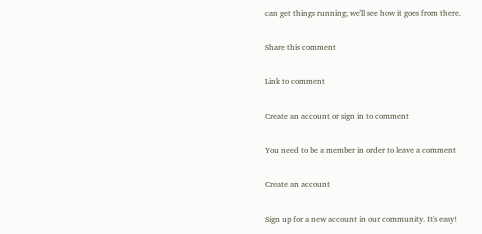can get things running; we'll see how it goes from there.

Share this comment

Link to comment

Create an account or sign in to comment

You need to be a member in order to leave a comment

Create an account

Sign up for a new account in our community. It's easy!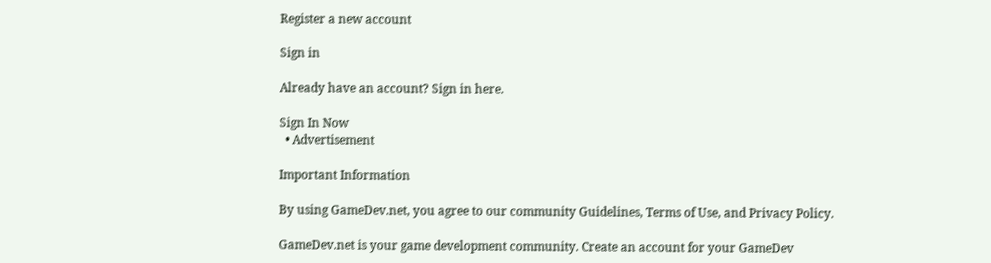Register a new account

Sign in

Already have an account? Sign in here.

Sign In Now
  • Advertisement

Important Information

By using GameDev.net, you agree to our community Guidelines, Terms of Use, and Privacy Policy.

GameDev.net is your game development community. Create an account for your GameDev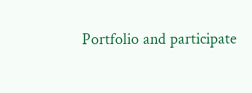Portfolio and participate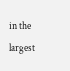in the largest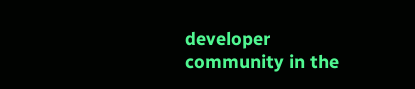developer community in the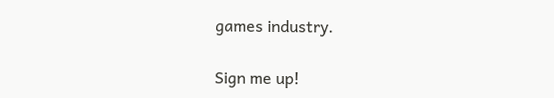games industry.

Sign me up!